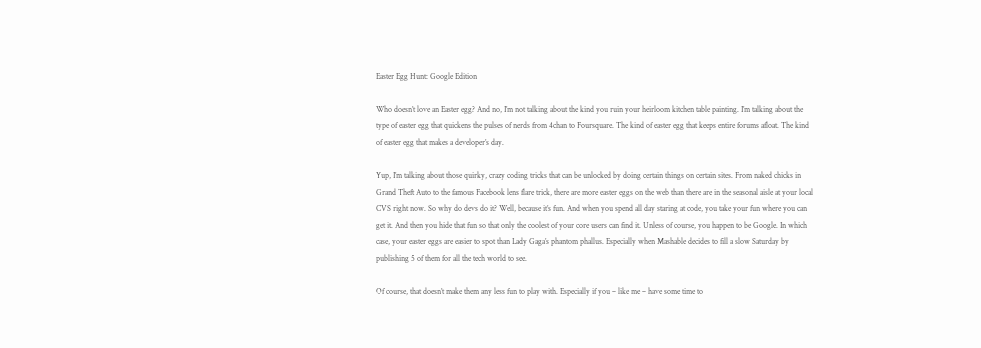Easter Egg Hunt: Google Edition

Who doesn’t love an Easter egg? And no, I’m not talking about the kind you ruin your heirloom kitchen table painting. I’m talking about the type of easter egg that quickens the pulses of nerds from 4chan to Foursquare. The kind of easter egg that keeps entire forums afloat. The kind of easter egg that makes a developer’s day.

Yup, I’m talking about those quirky, crazy coding tricks that can be unlocked by doing certain things on certain sites. From naked chicks in Grand Theft Auto to the famous Facebook lens flare trick, there are more easter eggs on the web than there are in the seasonal aisle at your local CVS right now. So why do devs do it? Well, because it’s fun. And when you spend all day staring at code, you take your fun where you can get it. And then you hide that fun so that only the coolest of your core users can find it. Unless of course, you happen to be Google. In which case, your easter eggs are easier to spot than Lady Gaga’s phantom phallus. Especially when Mashable decides to fill a slow Saturday by publishing 5 of them for all the tech world to see.

Of course, that doesn’t make them any less fun to play with. Especially if you – like me – have some time to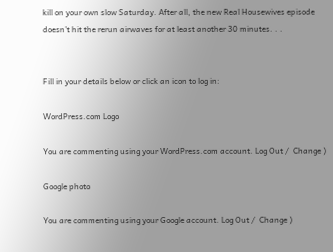kill on your own slow Saturday. After all, the new Real Housewives episode doesn’t hit the rerun airwaves for at least another 30 minutes. . .


Fill in your details below or click an icon to log in:

WordPress.com Logo

You are commenting using your WordPress.com account. Log Out /  Change )

Google photo

You are commenting using your Google account. Log Out /  Change )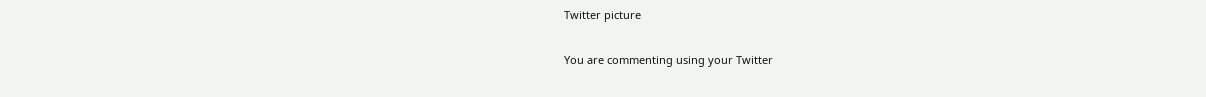Twitter picture

You are commenting using your Twitter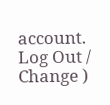account. Log Out /  Change )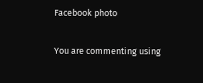Facebook photo

You are commenting using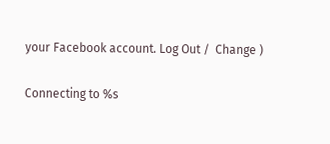your Facebook account. Log Out /  Change )

Connecting to %s